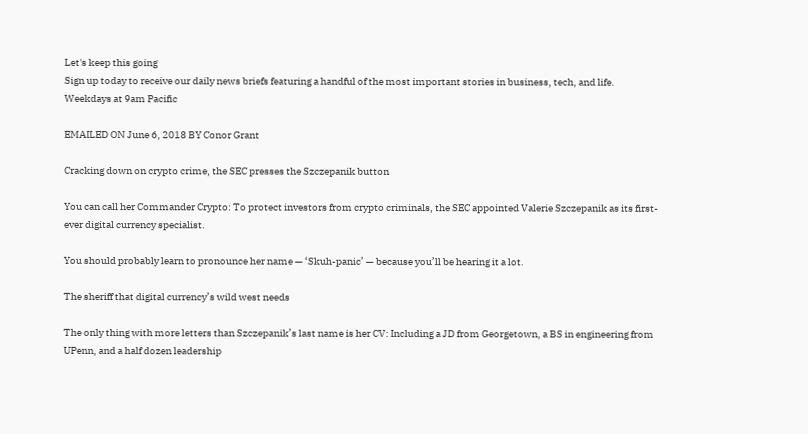Let's keep this going
Sign up today to receive our daily news briefs featuring a handful of the most important stories in business, tech, and life. Weekdays at 9am Pacific

EMAILED ON June 6, 2018 BY Conor Grant

Cracking down on crypto crime, the SEC presses the Szczepanik button

You can call her Commander Crypto: To protect investors from crypto criminals, the SEC appointed Valerie Szczepanik as its first-ever digital currency specialist.

You should probably learn to pronounce her name — ‘Skuh-panic’ — because you’ll be hearing it a lot.

The sheriff that digital currency’s wild west needs

The only thing with more letters than Szczepanik’s last name is her CV: Including a JD from Georgetown, a BS in engineering from UPenn, and a half dozen leadership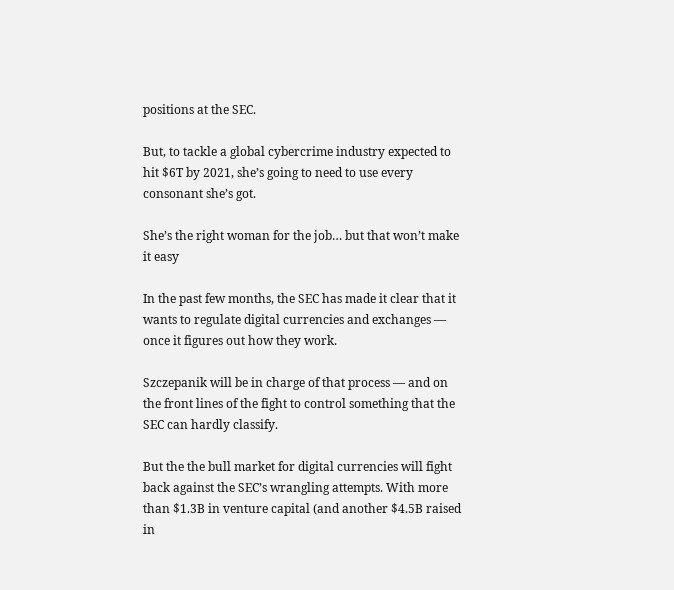positions at the SEC.

But, to tackle a global cybercrime industry expected to hit $6T by 2021, she’s going to need to use every consonant she’s got.

She’s the right woman for the job… but that won’t make it easy

In the past few months, the SEC has made it clear that it wants to regulate digital currencies and exchanges — once it figures out how they work.

Szczepanik will be in charge of that process — and on the front lines of the fight to control something that the SEC can hardly classify.

But the the bull market for digital currencies will fight back against the SEC’s wrangling attempts. With more than $1.3B in venture capital (and another $4.5B raised in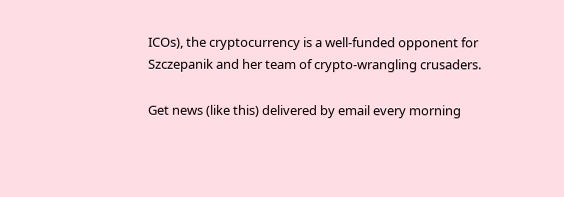ICOs), the cryptocurrency is a well-funded opponent for Szczepanik and her team of crypto-wrangling crusaders.

Get news (like this) delivered by email every morning